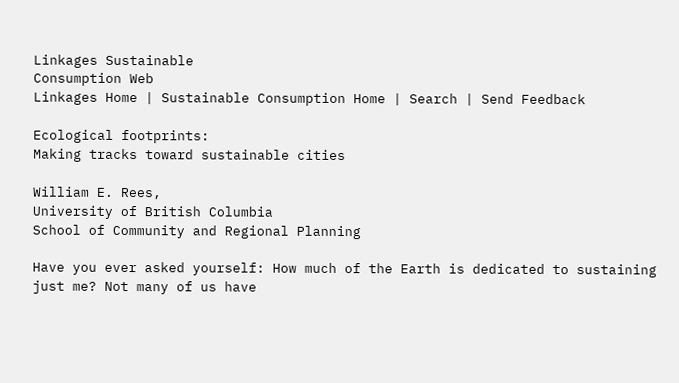Linkages Sustainable
Consumption Web
Linkages Home | Sustainable Consumption Home | Search | Send Feedback

Ecological footprints:
Making tracks toward sustainable cities

William E. Rees,
University of British Columbia
School of Community and Regional Planning

Have you ever asked yourself: How much of the Earth is dedicated to sustaining just me? Not many of us have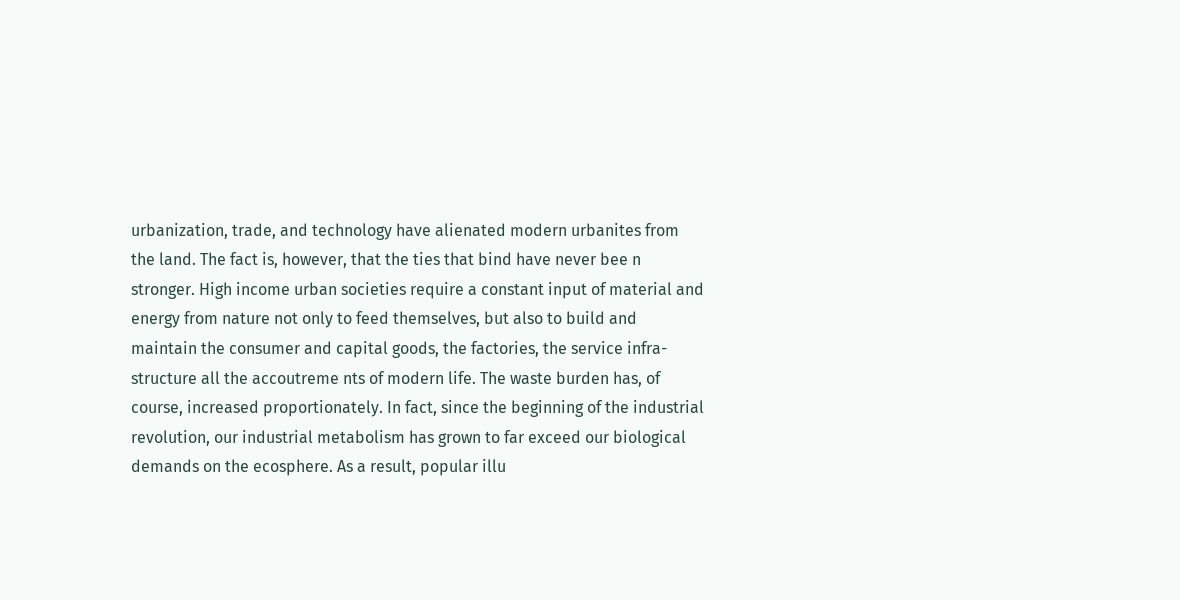urbanization, trade, and technology have alienated modern urbanites from the land. The fact is, however, that the ties that bind have never bee n stronger. High income urban societies require a constant input of material and energy from nature not only to feed themselves, but also to build and maintain the consumer and capital goods, the factories, the service infra-structure all the accoutreme nts of modern life. The waste burden has, of course, increased proportionately. In fact, since the beginning of the industrial revolution, our industrial metabolism has grown to far exceed our biological demands on the ecosphere. As a result, popular illu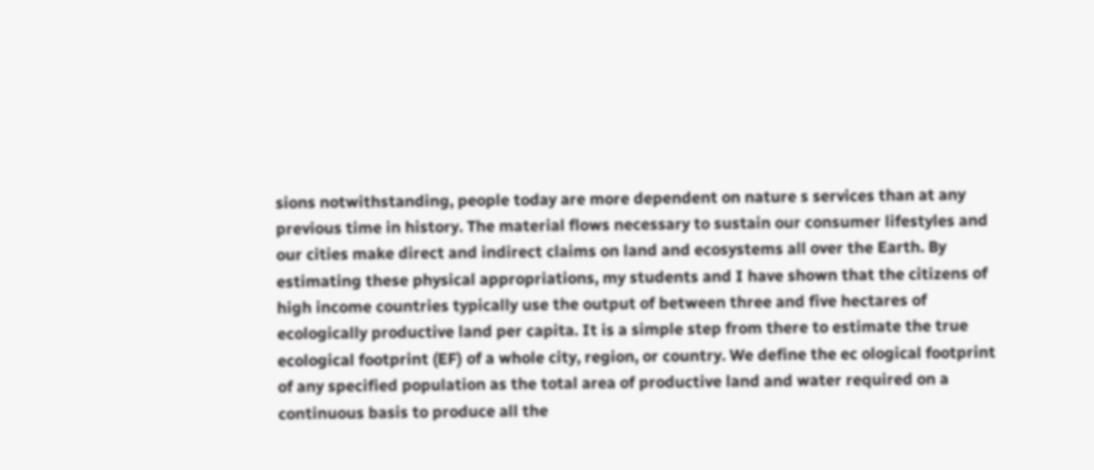sions notwithstanding, people today are more dependent on nature s services than at any previous time in history. The material flows necessary to sustain our consumer lifestyles and our cities make direct and indirect claims on land and ecosystems all over the Earth. By estimating these physical appropriations, my students and I have shown that the citizens of high income countries typically use the output of between three and five hectares of ecologically productive land per capita. It is a simple step from there to estimate the true ecological footprint (EF) of a whole city, region, or country. We define the ec ological footprint of any specified population as the total area of productive land and water required on a continuous basis to produce all the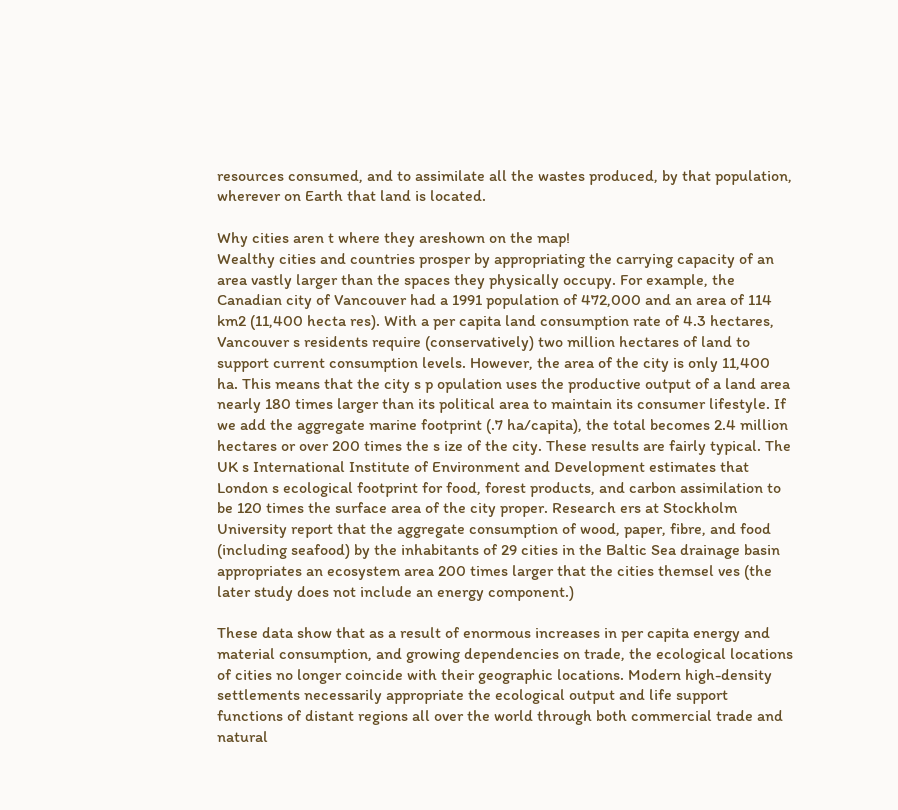resources consumed, and to assimilate all the wastes produced, by that population, wherever on Earth that land is located.

Why cities aren t where they areshown on the map!
Wealthy cities and countries prosper by appropriating the carrying capacity of an area vastly larger than the spaces they physically occupy. For example, the Canadian city of Vancouver had a 1991 population of 472,000 and an area of 114 km2 (11,400 hecta res). With a per capita land consumption rate of 4.3 hectares, Vancouver s residents require (conservatively) two million hectares of land to support current consumption levels. However, the area of the city is only 11,400 ha. This means that the city s p opulation uses the productive output of a land area nearly 180 times larger than its political area to maintain its consumer lifestyle. If we add the aggregate marine footprint (.7 ha/capita), the total becomes 2.4 million hectares or over 200 times the s ize of the city. These results are fairly typical. The UK s International Institute of Environment and Development estimates that London s ecological footprint for food, forest products, and carbon assimilation to be 120 times the surface area of the city proper. Research ers at Stockholm University report that the aggregate consumption of wood, paper, fibre, and food (including seafood) by the inhabitants of 29 cities in the Baltic Sea drainage basin appropriates an ecosystem area 200 times larger that the cities themsel ves (the later study does not include an energy component.)

These data show that as a result of enormous increases in per capita energy and material consumption, and growing dependencies on trade, the ecological locations of cities no longer coincide with their geographic locations. Modern high-density settlements necessarily appropriate the ecological output and life support functions of distant regions all over the world through both commercial trade and natural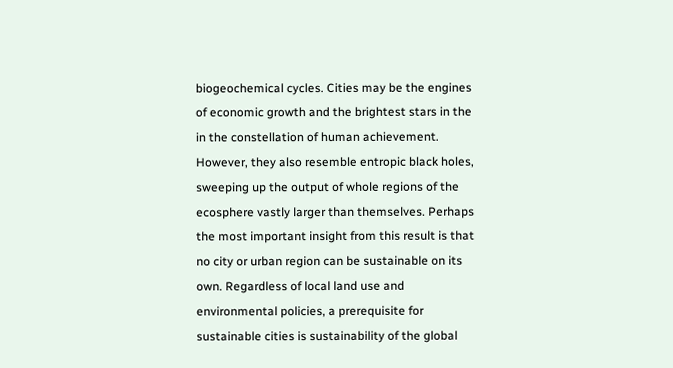biogeochemical cycles. Cities may be the engines of economic growth and the brightest stars in the in the constellation of human achievement. However, they also resemble entropic black holes, sweeping up the output of whole regions of the ecosphere vastly larger than themselves. Perhaps the most important insight from this result is that no city or urban region can be sustainable on its own. Regardless of local land use and environmental policies, a prerequisite for sustainable cities is sustainability of the global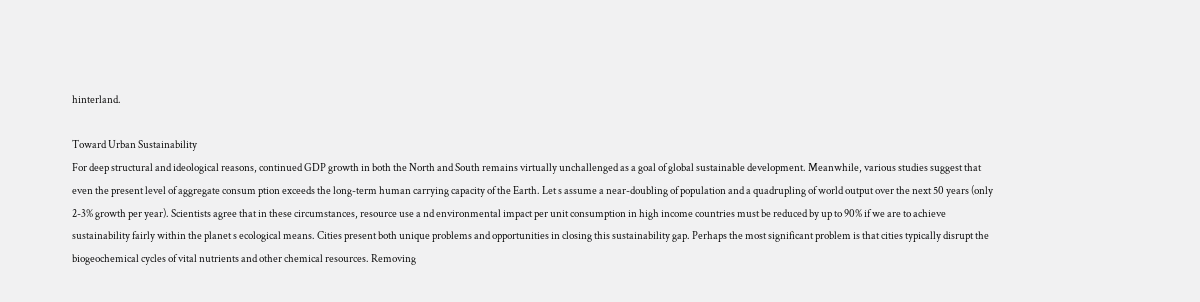hinterland.

Toward Urban Sustainability
For deep structural and ideological reasons, continued GDP growth in both the North and South remains virtually unchallenged as a goal of global sustainable development. Meanwhile, various studies suggest that even the present level of aggregate consum ption exceeds the long-term human carrying capacity of the Earth. Let s assume a near-doubling of population and a quadrupling of world output over the next 50 years (only 2-3% growth per year). Scientists agree that in these circumstances, resource use a nd environmental impact per unit consumption in high income countries must be reduced by up to 90% if we are to achieve sustainability fairly within the planet s ecological means. Cities present both unique problems and opportunities in closing this sustainability gap. Perhaps the most significant problem is that cities typically disrupt the biogeochemical cycles of vital nutrients and other chemical resources. Removing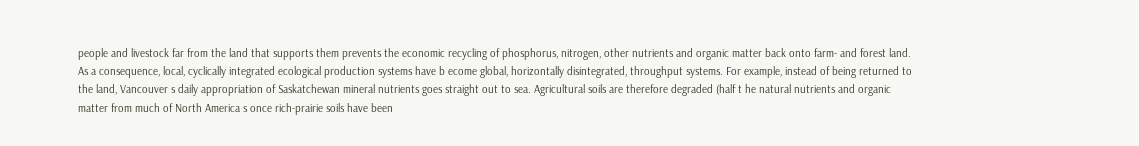people and livestock far from the land that supports them prevents the economic recycling of phosphorus, nitrogen, other nutrients and organic matter back onto farm- and forest land. As a consequence, local, cyclically integrated ecological production systems have b ecome global, horizontally disintegrated, throughput systems. For example, instead of being returned to the land, Vancouver s daily appropriation of Saskatchewan mineral nutrients goes straight out to sea. Agricultural soils are therefore degraded (half t he natural nutrients and organic matter from much of North America s once rich-prairie soils have been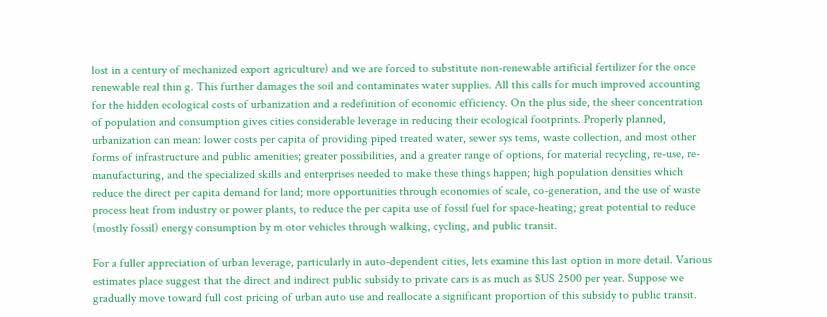lost in a century of mechanized export agriculture) and we are forced to substitute non-renewable artificial fertilizer for the once renewable real thin g. This further damages the soil and contaminates water supplies. All this calls for much improved accounting for the hidden ecological costs of urbanization and a redefinition of economic efficiency. On the plus side, the sheer concentration of population and consumption gives cities considerable leverage in reducing their ecological footprints. Properly planned, urbanization can mean: lower costs per capita of providing piped treated water, sewer sys tems, waste collection, and most other forms of infrastructure and public amenities; greater possibilities, and a greater range of options, for material recycling, re-use, re-manufacturing, and the specialized skills and enterprises needed to make these things happen; high population densities which reduce the direct per capita demand for land; more opportunities through economies of scale, co-generation, and the use of waste process heat from industry or power plants, to reduce the per capita use of fossil fuel for space-heating; great potential to reduce (mostly fossil) energy consumption by m otor vehicles through walking, cycling, and public transit.

For a fuller appreciation of urban leverage, particularly in auto-dependent cities, lets examine this last option in more detail. Various estimates place suggest that the direct and indirect public subsidy to private cars is as much as $US 2500 per year. Suppose we gradually move toward full cost pricing of urban auto use and reallocate a significant proportion of this subsidy to public transit.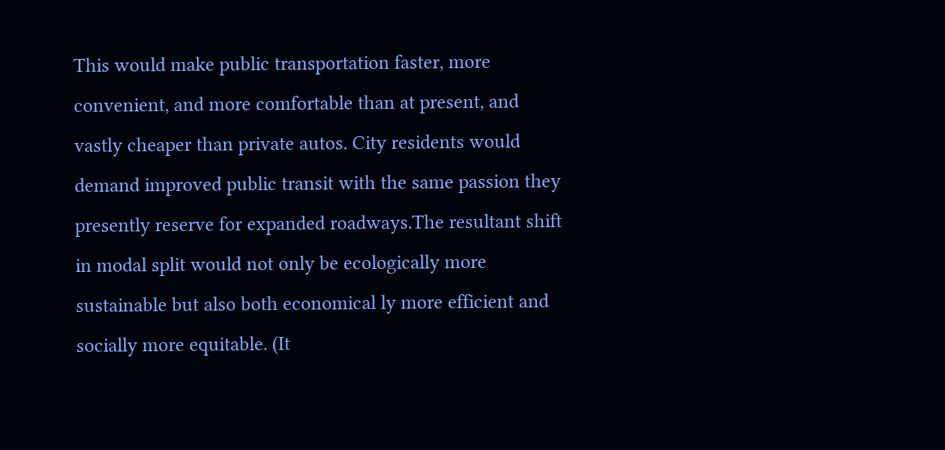This would make public transportation faster, more convenient, and more comfortable than at present, and vastly cheaper than private autos. City residents would demand improved public transit with the same passion they presently reserve for expanded roadways.The resultant shift in modal split would not only be ecologically more sustainable but also both economical ly more efficient and socially more equitable. (It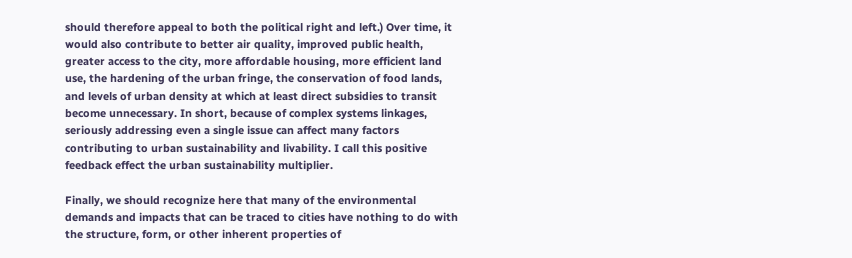should therefore appeal to both the political right and left.) Over time, it would also contribute to better air quality, improved public health, greater access to the city, more affordable housing, more efficient land use, the hardening of the urban fringe, the conservation of food lands, and levels of urban density at which at least direct subsidies to transit become unnecessary. In short, because of complex systems linkages, seriously addressing even a single issue can affect many factors contributing to urban sustainability and livability. I call this positive feedback effect the urban sustainability multiplier.

Finally, we should recognize here that many of the environmental demands and impacts that can be traced to cities have nothing to do with the structure, form, or other inherent properties of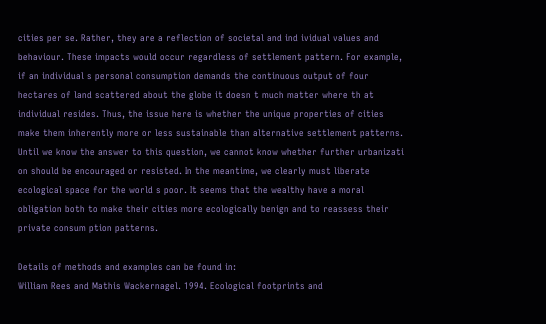cities per se. Rather, they are a reflection of societal and ind ividual values and behaviour. These impacts would occur regardless of settlement pattern. For example, if an individual s personal consumption demands the continuous output of four hectares of land scattered about the globe it doesn t much matter where th at individual resides. Thus, the issue here is whether the unique properties of cities make them inherently more or less sustainable than alternative settlement patterns. Until we know the answer to this question, we cannot know whether further urbanizati on should be encouraged or resisted. In the meantime, we clearly must liberate ecological space for the world s poor. It seems that the wealthy have a moral obligation both to make their cities more ecologically benign and to reassess their private consum ption patterns.

Details of methods and examples can be found in:
William Rees and Mathis Wackernagel. 1994. Ecological footprints and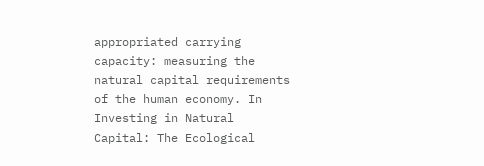appropriated carrying capacity: measuring the natural capital requirements of the human economy. In Investing in Natural Capital: The Ecological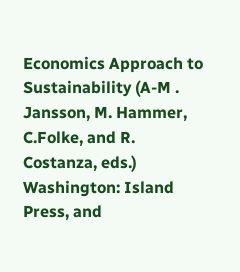Economics Approach to Sustainability (A-M . Jansson, M. Hammer, C.Folke, and R. Costanza, eds.) Washington: Island Press, and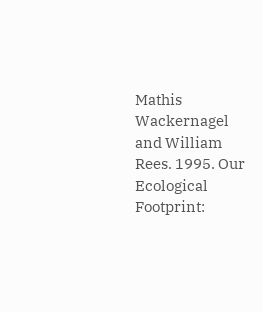Mathis Wackernagel and William Rees. 1995. Our Ecological Footprint: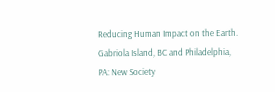Reducing Human Impact on the Earth. Gabriola Island, BC and Philadelphia, PA: New Society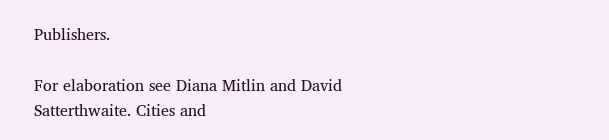Publishers.

For elaboration see Diana Mitlin and David Satterthwaite. Cities and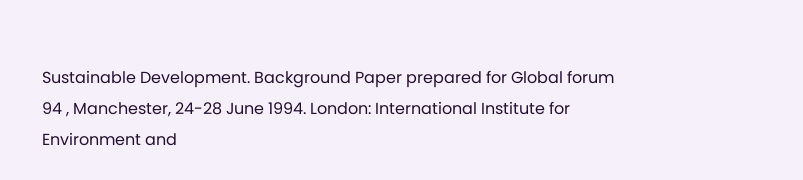Sustainable Development. Background Paper prepared for Global forum 94 , Manchester, 24-28 June 1994. London: International Institute for Environment and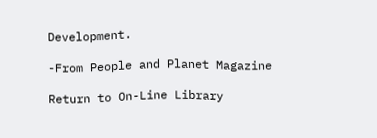Development.

-From People and Planet Magazine

Return to On-Line Library